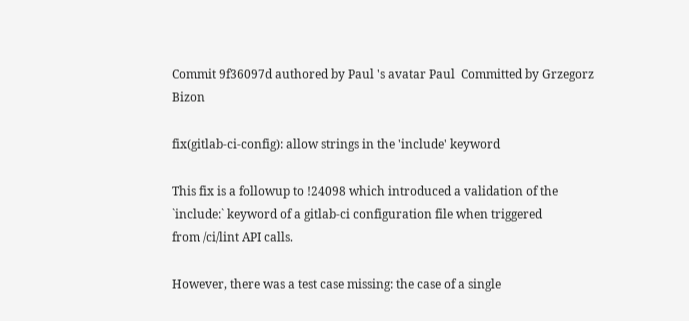Commit 9f36097d authored by Paul 's avatar Paul  Committed by Grzegorz Bizon

fix(gitlab-ci-config): allow strings in the 'include' keyword

This fix is a followup to !24098 which introduced a validation of the
`include:` keyword of a gitlab-ci configuration file when triggered
from /ci/lint API calls.

However, there was a test case missing: the case of a single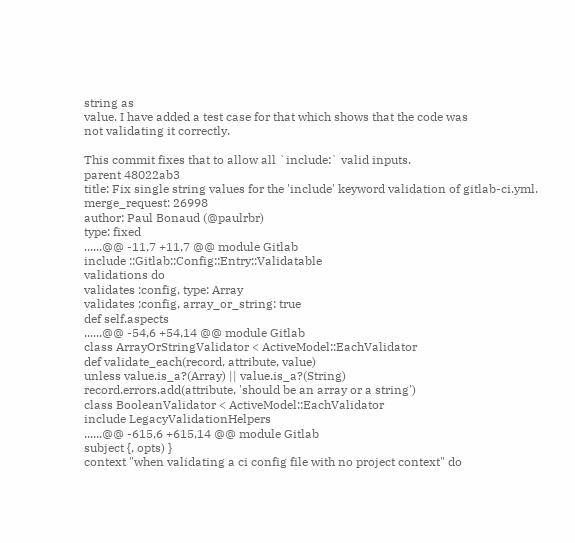string as
value. I have added a test case for that which shows that the code was
not validating it correctly.

This commit fixes that to allow all `include:` valid inputs.
parent 48022ab3
title: Fix single string values for the 'include' keyword validation of gitlab-ci.yml.
merge_request: 26998
author: Paul Bonaud (@paulrbr)
type: fixed
......@@ -11,7 +11,7 @@ module Gitlab
include ::Gitlab::Config::Entry::Validatable
validations do
validates :config, type: Array
validates :config, array_or_string: true
def self.aspects
......@@ -54,6 +54,14 @@ module Gitlab
class ArrayOrStringValidator < ActiveModel::EachValidator
def validate_each(record, attribute, value)
unless value.is_a?(Array) || value.is_a?(String)
record.errors.add(attribute, 'should be an array or a string')
class BooleanValidator < ActiveModel::EachValidator
include LegacyValidationHelpers
......@@ -615,6 +615,14 @@ module Gitlab
subject {, opts) }
context "when validating a ci config file with no project context" do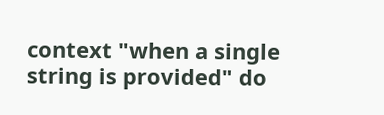context "when a single string is provided" do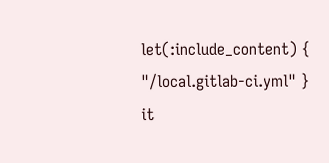let(:include_content) { "/local.gitlab-ci.yml" }
it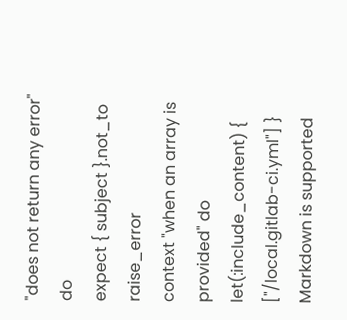"does not return any error" do
expect { subject }.not_to raise_error
context "when an array is provided" do
let(:include_content) { ["/local.gitlab-ci.yml"] }
Markdown is supported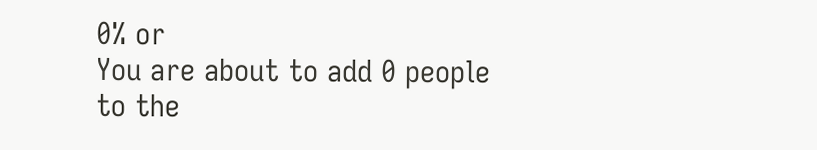0% or
You are about to add 0 people to the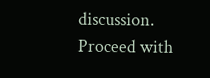discussion. Proceed with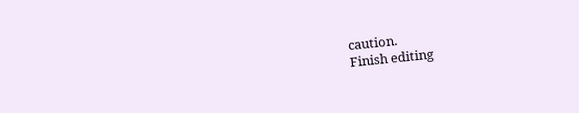caution.
Finish editing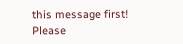this message first!
Please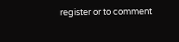register or to comment